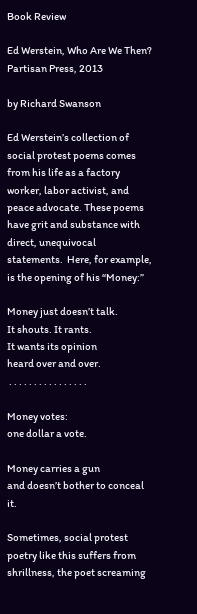Book Review

Ed Werstein, Who Are We Then? Partisan Press, 2013

by Richard Swanson

Ed Werstein’s collection of social protest poems comes from his life as a factory worker, labor activist, and peace advocate. These poems have grit and substance with direct, unequivocal statements.  Here, for example, is the opening of his “Money:”

Money just doesn’t talk.
It shouts. It rants.
It wants its opinion
heard over and over.
 . . . . . . . . . . . . . . . .

Money votes:
one dollar a vote.

Money carries a gun
and doesn’t bother to conceal it.

Sometimes, social protest poetry like this suffers from shrillness, the poet screaming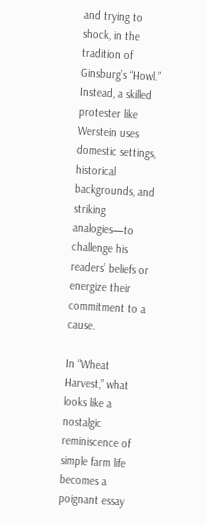and trying to shock, in the tradition of Ginsburg’s “Howl.” Instead, a skilled protester like Werstein uses domestic settings, historical backgrounds, and striking analogies—to challenge his readers’ beliefs or energize their commitment to a cause.

In “Wheat Harvest,” what looks like a nostalgic reminiscence of simple farm life becomes a poignant essay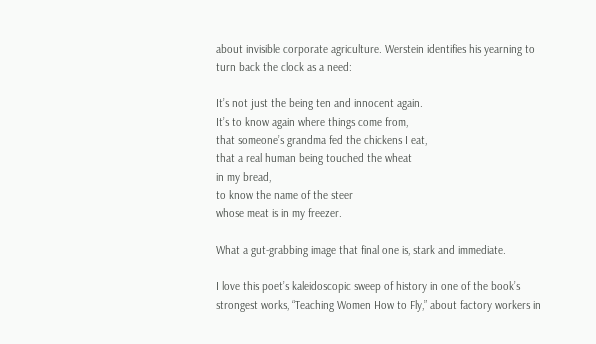about invisible corporate agriculture. Werstein identifies his yearning to turn back the clock as a need:

It’s not just the being ten and innocent again.
It’s to know again where things come from,
that someone’s grandma fed the chickens I eat,
that a real human being touched the wheat
in my bread,
to know the name of the steer
whose meat is in my freezer.

What a gut-grabbing image that final one is, stark and immediate.

I love this poet’s kaleidoscopic sweep of history in one of the book’s strongest works, “Teaching Women How to Fly,” about factory workers in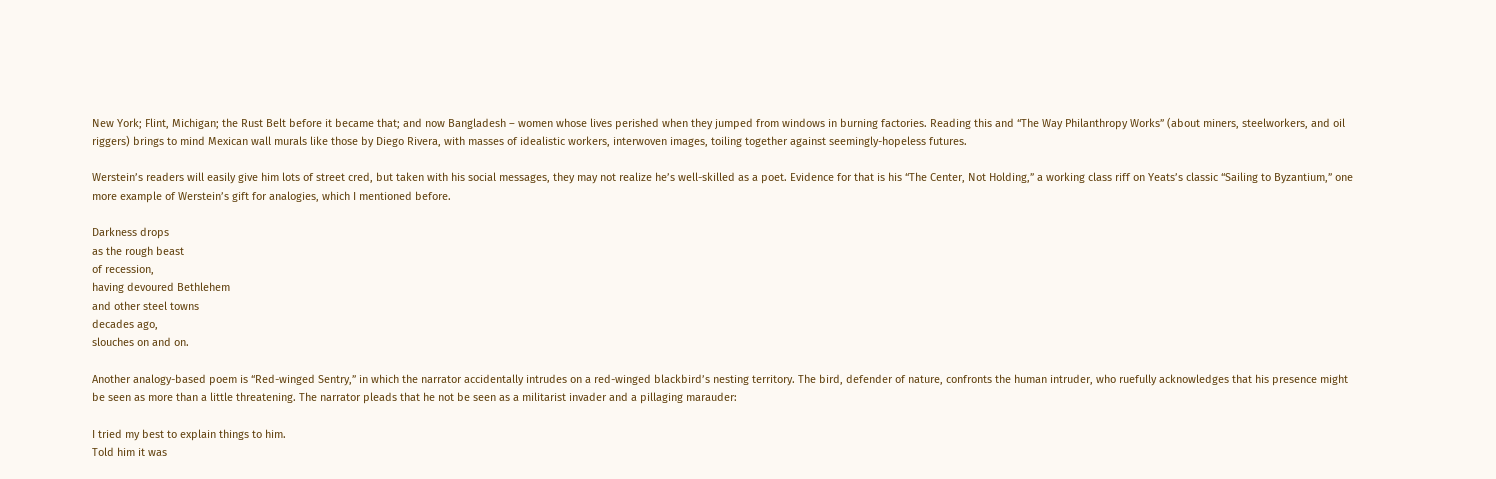New York; Flint, Michigan; the Rust Belt before it became that; and now Bangladesh – women whose lives perished when they jumped from windows in burning factories. Reading this and “The Way Philanthropy Works” (about miners, steelworkers, and oil riggers) brings to mind Mexican wall murals like those by Diego Rivera, with masses of idealistic workers, interwoven images, toiling together against seemingly-hopeless futures.

Werstein’s readers will easily give him lots of street cred, but taken with his social messages, they may not realize he’s well-skilled as a poet. Evidence for that is his “The Center, Not Holding,” a working class riff on Yeats’s classic “Sailing to Byzantium,” one more example of Werstein’s gift for analogies, which I mentioned before.

Darkness drops
as the rough beast
of recession,
having devoured Bethlehem
and other steel towns
decades ago,
slouches on and on.

Another analogy-based poem is “Red-winged Sentry,” in which the narrator accidentally intrudes on a red-winged blackbird’s nesting territory. The bird, defender of nature, confronts the human intruder, who ruefully acknowledges that his presence might be seen as more than a little threatening. The narrator pleads that he not be seen as a militarist invader and a pillaging marauder:

I tried my best to explain things to him.
Told him it was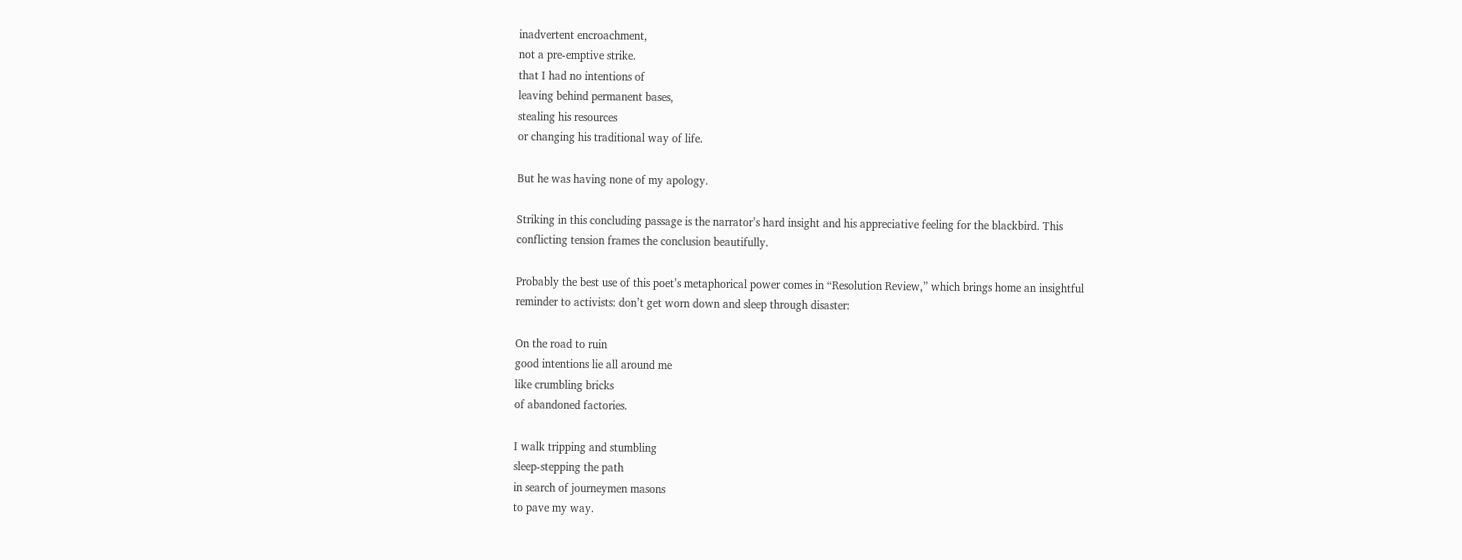inadvertent encroachment,
not a pre-emptive strike.
that I had no intentions of
leaving behind permanent bases,
stealing his resources
or changing his traditional way of life.

But he was having none of my apology.

Striking in this concluding passage is the narrator’s hard insight and his appreciative feeling for the blackbird. This conflicting tension frames the conclusion beautifully.

Probably the best use of this poet’s metaphorical power comes in “Resolution Review,” which brings home an insightful reminder to activists: don’t get worn down and sleep through disaster:

On the road to ruin
good intentions lie all around me
like crumbling bricks
of abandoned factories.

I walk tripping and stumbling
sleep-stepping the path
in search of journeymen masons
to pave my way.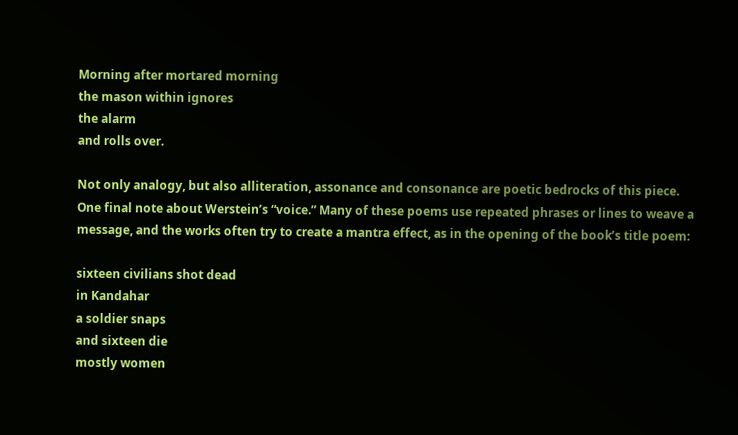Morning after mortared morning
the mason within ignores
the alarm
and rolls over.

Not only analogy, but also alliteration, assonance and consonance are poetic bedrocks of this piece.
One final note about Werstein’s “voice.” Many of these poems use repeated phrases or lines to weave a message, and the works often try to create a mantra effect, as in the opening of the book’s title poem:

sixteen civilians shot dead
in Kandahar
a soldier snaps
and sixteen die
mostly women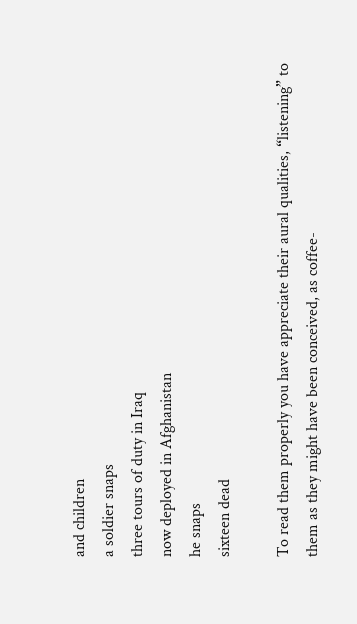and children
a soldier snaps
three tours of duty in Iraq
now deployed in Afghanistan
he snaps
sixteen dead

To read them properly you have appreciate their aural qualities, “listening” to them as they might have been conceived, as coffee-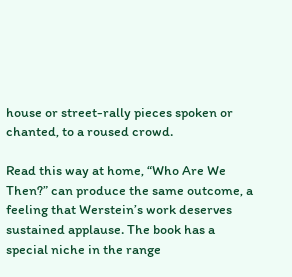house or street-rally pieces spoken or chanted, to a roused crowd.

Read this way at home, “Who Are We Then?” can produce the same outcome, a feeling that Werstein’s work deserves sustained applause. The book has a special niche in the range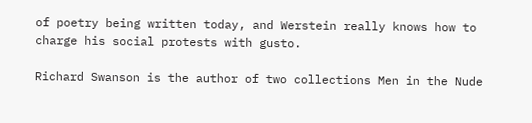of poetry being written today, and Werstein really knows how to charge his social protests with gusto.

Richard Swanson is the author of two collections Men in the Nude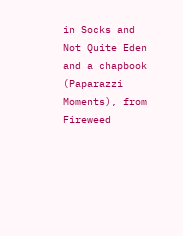in Socks and Not Quite Eden and a chapbook (Paparazzi Moments), from Fireweed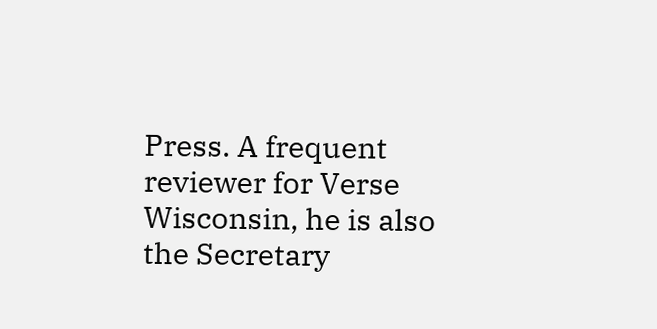Press. A frequent reviewer for Verse Wisconsin, he is also the Secretary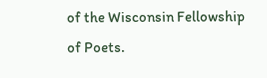of the Wisconsin Fellowship of Poets.